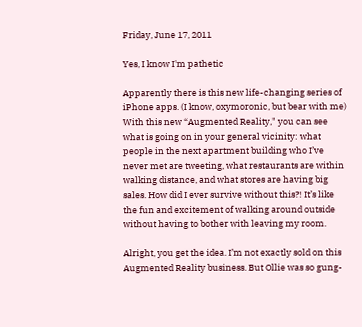Friday, June 17, 2011

Yes, I know I'm pathetic

Apparently there is this new life-changing series of iPhone apps. (I know, oxymoronic, but bear with me) With this new “Augmented Reality," you can see what is going on in your general vicinity: what people in the next apartment building who I’ve never met are tweeting, what restaurants are within walking distance, and what stores are having big sales. How did I ever survive without this?! It’s like the fun and excitement of walking around outside without having to bother with leaving my room.

Alright, you get the idea. I’m not exactly sold on this Augmented Reality business. But Ollie was so gung-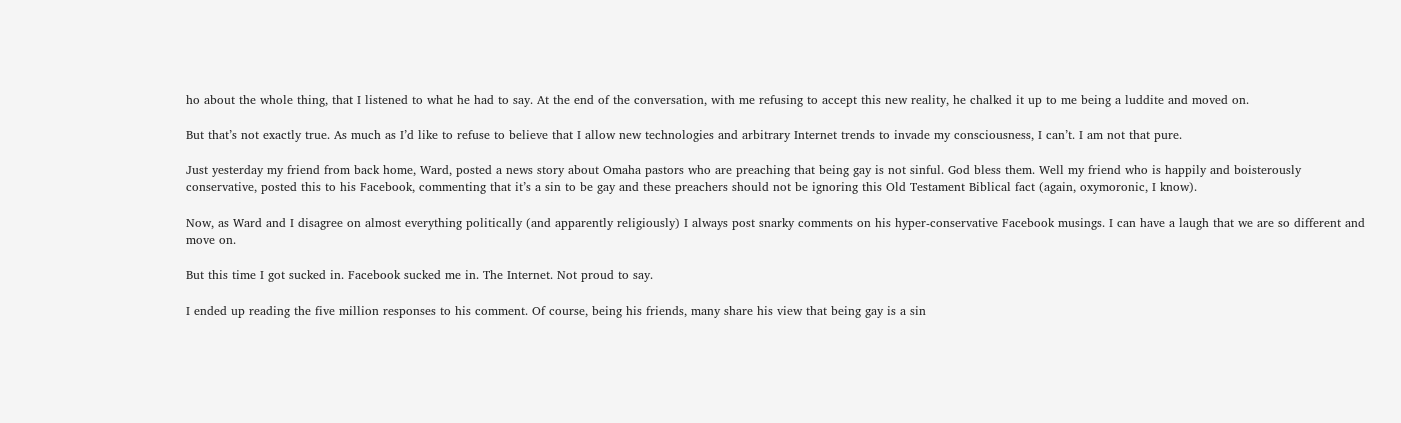ho about the whole thing, that I listened to what he had to say. At the end of the conversation, with me refusing to accept this new reality, he chalked it up to me being a luddite and moved on.

But that’s not exactly true. As much as I’d like to refuse to believe that I allow new technologies and arbitrary Internet trends to invade my consciousness, I can’t. I am not that pure.

Just yesterday my friend from back home, Ward, posted a news story about Omaha pastors who are preaching that being gay is not sinful. God bless them. Well my friend who is happily and boisterously conservative, posted this to his Facebook, commenting that it’s a sin to be gay and these preachers should not be ignoring this Old Testament Biblical fact (again, oxymoronic, I know).

Now, as Ward and I disagree on almost everything politically (and apparently religiously) I always post snarky comments on his hyper-conservative Facebook musings. I can have a laugh that we are so different and move on.

But this time I got sucked in. Facebook sucked me in. The Internet. Not proud to say.

I ended up reading the five million responses to his comment. Of course, being his friends, many share his view that being gay is a sin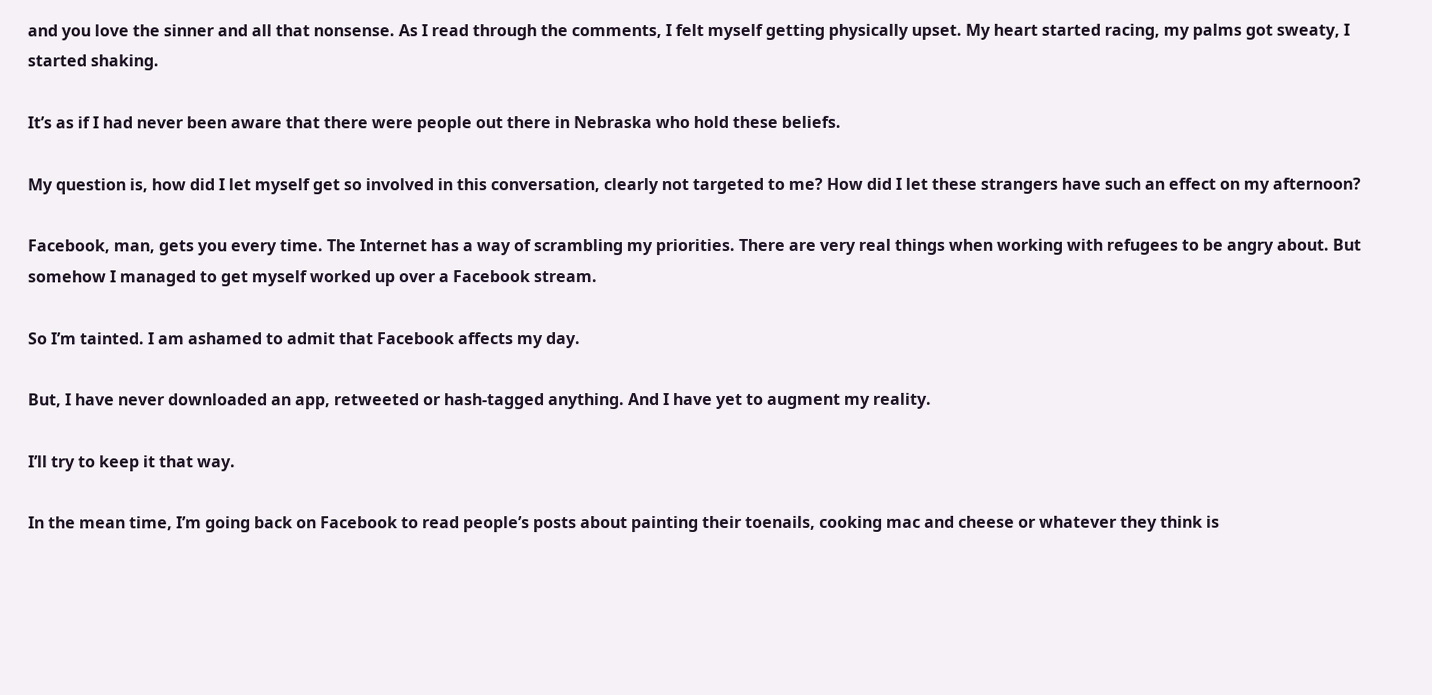and you love the sinner and all that nonsense. As I read through the comments, I felt myself getting physically upset. My heart started racing, my palms got sweaty, I started shaking.

It’s as if I had never been aware that there were people out there in Nebraska who hold these beliefs.

My question is, how did I let myself get so involved in this conversation, clearly not targeted to me? How did I let these strangers have such an effect on my afternoon?

Facebook, man, gets you every time. The Internet has a way of scrambling my priorities. There are very real things when working with refugees to be angry about. But somehow I managed to get myself worked up over a Facebook stream.

So I’m tainted. I am ashamed to admit that Facebook affects my day.

But, I have never downloaded an app, retweeted or hash-tagged anything. And I have yet to augment my reality.

I’ll try to keep it that way.

In the mean time, I’m going back on Facebook to read people’s posts about painting their toenails, cooking mac and cheese or whatever they think is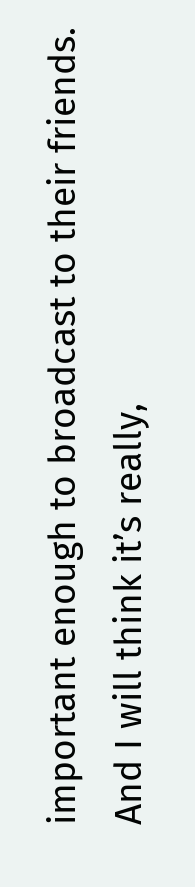important enough to broadcast to their friends. And I will think it’s really,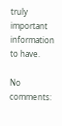truly important information to have.

No comments: